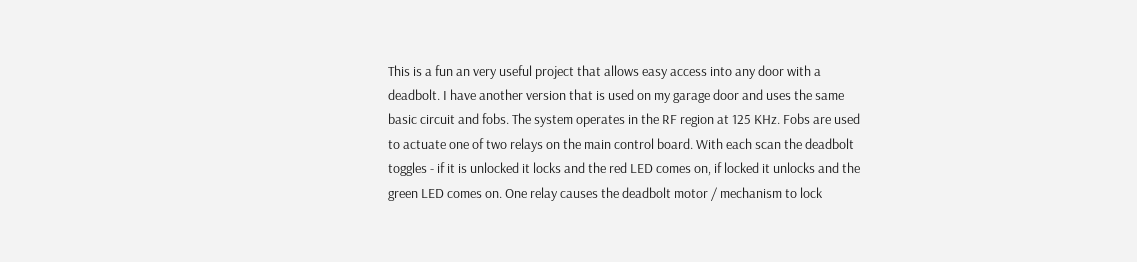This is a fun an very useful project that allows easy access into any door with a deadbolt. I have another version that is used on my garage door and uses the same basic circuit and fobs. The system operates in the RF region at 125 KHz. Fobs are used to actuate one of two relays on the main control board. With each scan the deadbolt toggles - if it is unlocked it locks and the red LED comes on, if locked it unlocks and the green LED comes on. One relay causes the deadbolt motor / mechanism to lock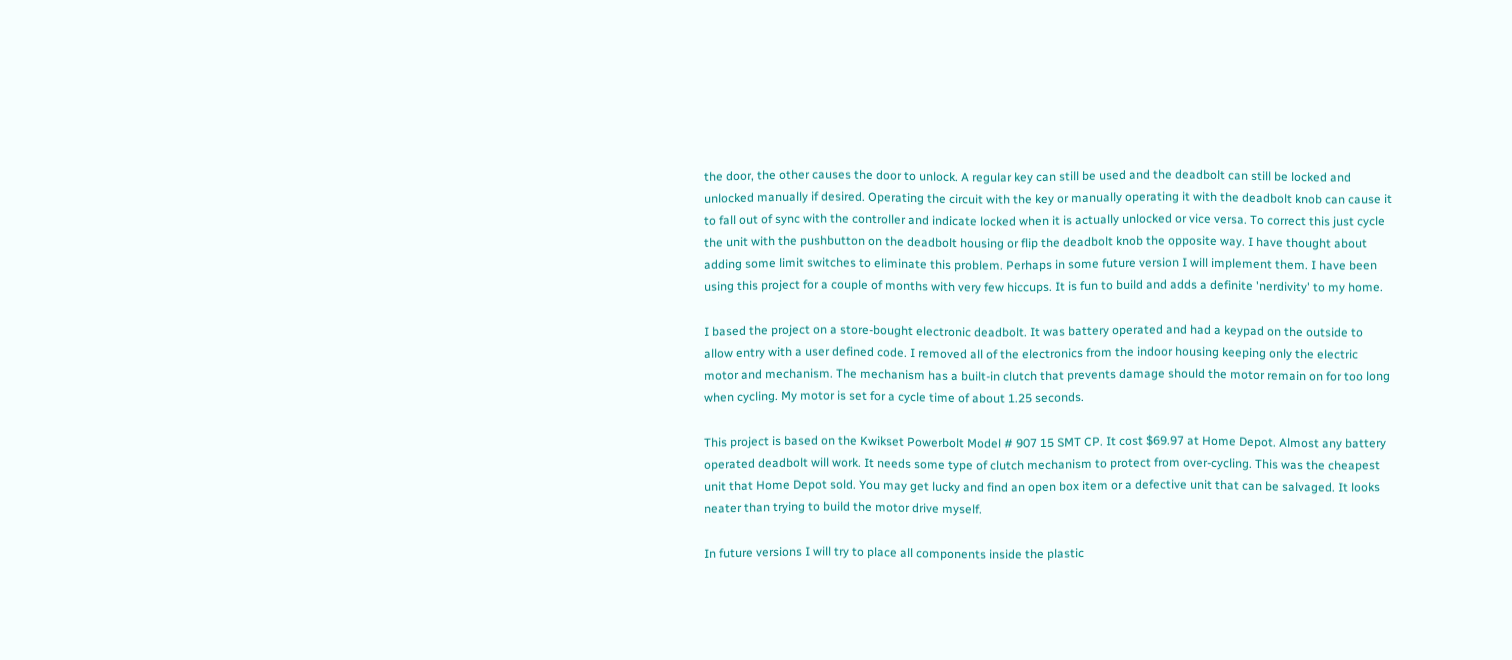the door, the other causes the door to unlock. A regular key can still be used and the deadbolt can still be locked and unlocked manually if desired. Operating the circuit with the key or manually operating it with the deadbolt knob can cause it to fall out of sync with the controller and indicate locked when it is actually unlocked or vice versa. To correct this just cycle the unit with the pushbutton on the deadbolt housing or flip the deadbolt knob the opposite way. I have thought about adding some limit switches to eliminate this problem. Perhaps in some future version I will implement them. I have been using this project for a couple of months with very few hiccups. It is fun to build and adds a definite 'nerdivity' to my home.

I based the project on a store-bought electronic deadbolt. It was battery operated and had a keypad on the outside to allow entry with a user defined code. I removed all of the electronics from the indoor housing keeping only the electric motor and mechanism. The mechanism has a built-in clutch that prevents damage should the motor remain on for too long when cycling. My motor is set for a cycle time of about 1.25 seconds.

This project is based on the Kwikset Powerbolt Model # 907 15 SMT CP. It cost $69.97 at Home Depot. Almost any battery operated deadbolt will work. It needs some type of clutch mechanism to protect from over-cycling. This was the cheapest unit that Home Depot sold. You may get lucky and find an open box item or a defective unit that can be salvaged. It looks neater than trying to build the motor drive myself.

In future versions I will try to place all components inside the plastic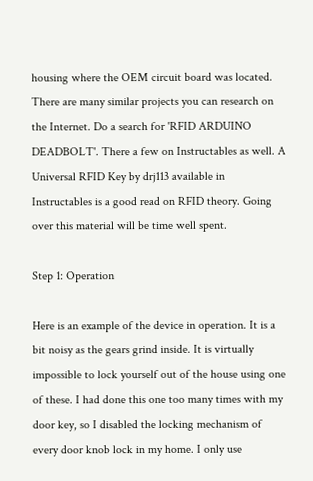housing where the OEM circuit board was located. There are many similar projects you can research on the Internet. Do a search for 'RFID ARDUINO DEADBOLT'. There a few on Instructables as well. A Universal RFID Key by drj113 available in Instructables is a good read on RFID theory. Going over this material will be time well spent.

Step 1: Operation

Here is an example of the device in operation. It is a bit noisy as the gears grind inside. It is virtually impossible to lock yourself out of the house using one of these. I had done this one too many times with my door key, so I disabled the locking mechanism of every door knob lock in my home. I only use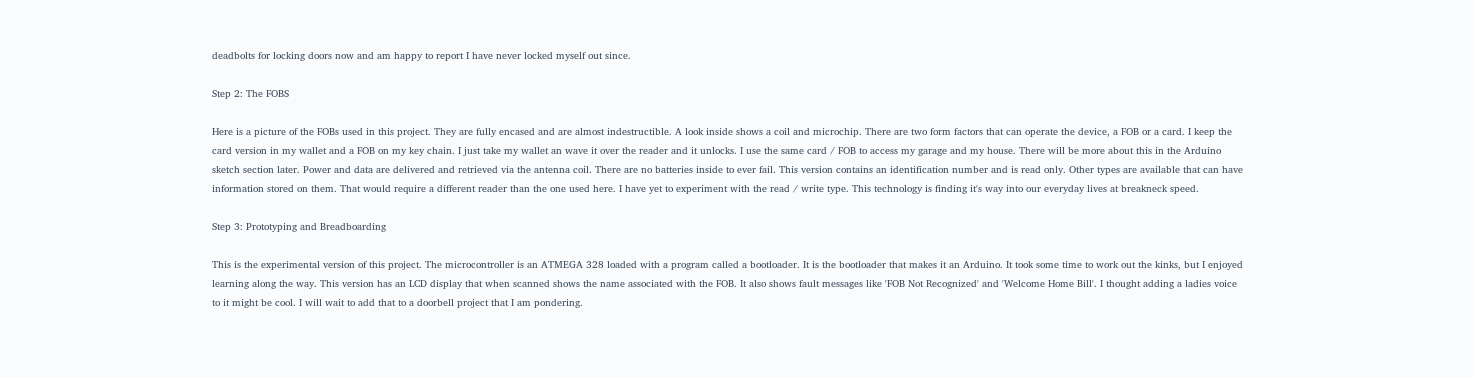deadbolts for locking doors now and am happy to report I have never locked myself out since.

Step 2: The FOBS

Here is a picture of the FOBs used in this project. They are fully encased and are almost indestructible. A look inside shows a coil and microchip. There are two form factors that can operate the device, a FOB or a card. I keep the card version in my wallet and a FOB on my key chain. I just take my wallet an wave it over the reader and it unlocks. I use the same card / FOB to access my garage and my house. There will be more about this in the Arduino sketch section later. Power and data are delivered and retrieved via the antenna coil. There are no batteries inside to ever fail. This version contains an identification number and is read only. Other types are available that can have information stored on them. That would require a different reader than the one used here. I have yet to experiment with the read / write type. This technology is finding it's way into our everyday lives at breakneck speed.

Step 3: Prototyping and Breadboarding

This is the experimental version of this project. The microcontroller is an ATMEGA 328 loaded with a program called a bootloader. It is the bootloader that makes it an Arduino. It took some time to work out the kinks, but I enjoyed learning along the way. This version has an LCD display that when scanned shows the name associated with the FOB. It also shows fault messages like 'FOB Not Recognized' and 'Welcome Home Bill'. I thought adding a ladies voice to it might be cool. I will wait to add that to a doorbell project that I am pondering.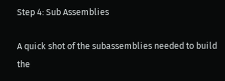Step 4: Sub Assemblies

A quick shot of the subassemblies needed to build the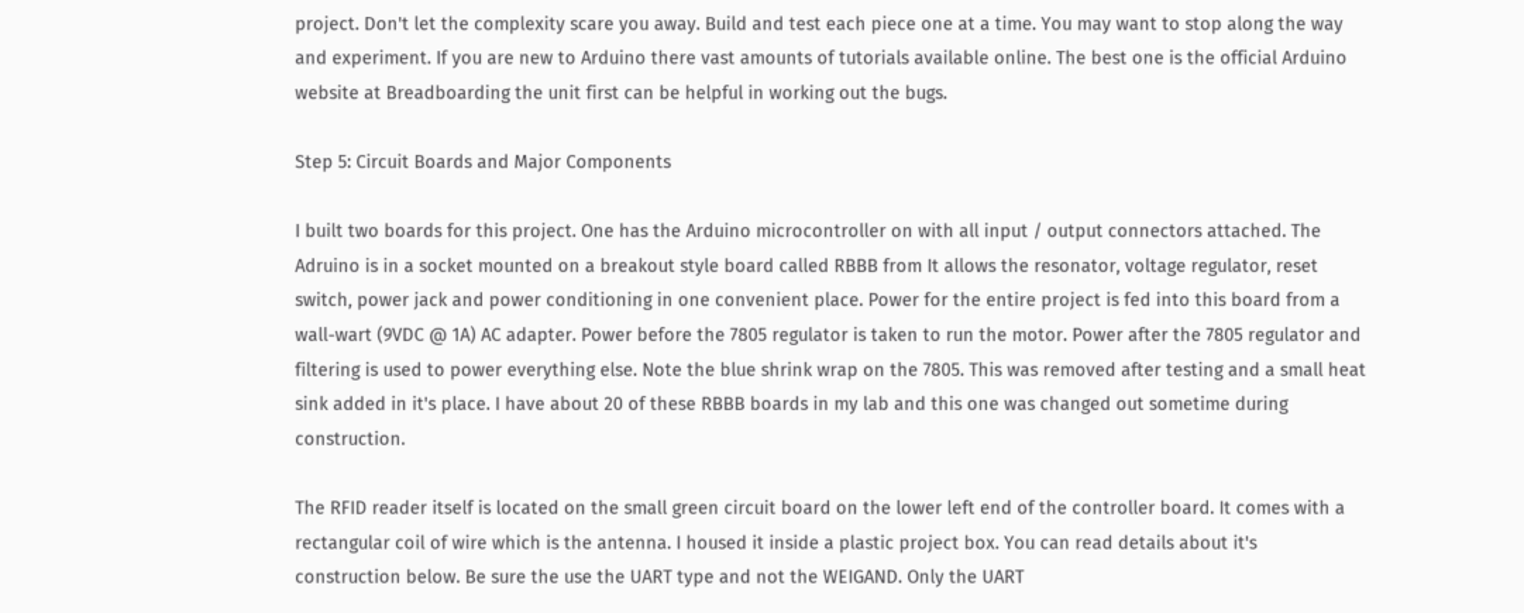project. Don't let the complexity scare you away. Build and test each piece one at a time. You may want to stop along the way and experiment. If you are new to Arduino there vast amounts of tutorials available online. The best one is the official Arduino website at Breadboarding the unit first can be helpful in working out the bugs.

Step 5: Circuit Boards and Major Components

I built two boards for this project. One has the Arduino microcontroller on with all input / output connectors attached. The Adruino is in a socket mounted on a breakout style board called RBBB from It allows the resonator, voltage regulator, reset switch, power jack and power conditioning in one convenient place. Power for the entire project is fed into this board from a wall-wart (9VDC @ 1A) AC adapter. Power before the 7805 regulator is taken to run the motor. Power after the 7805 regulator and filtering is used to power everything else. Note the blue shrink wrap on the 7805. This was removed after testing and a small heat sink added in it's place. I have about 20 of these RBBB boards in my lab and this one was changed out sometime during construction.

The RFID reader itself is located on the small green circuit board on the lower left end of the controller board. It comes with a rectangular coil of wire which is the antenna. I housed it inside a plastic project box. You can read details about it's construction below. Be sure the use the UART type and not the WEIGAND. Only the UART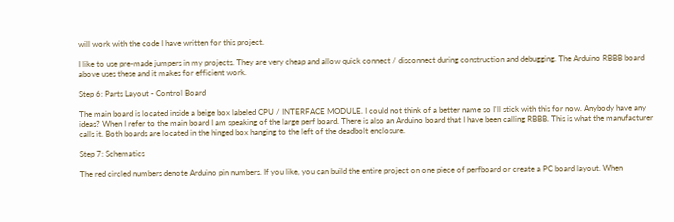will work with the code I have written for this project.

I like to use pre-made jumpers in my projects. They are very cheap and allow quick connect / disconnect during construction and debugging. The Arduino RBBB board above uses these and it makes for efficient work.

Step 6: Parts Layout - Control Board

The main board is located inside a beige box labeled CPU / INTERFACE MODULE. I could not think of a better name so I'll stick with this for now. Anybody have any ideas? When I refer to the main board I am speaking of the large perf board. There is also an Arduino board that I have been calling RBBB. This is what the manufacturer calls it. Both boards are located in the hinged box hanging to the left of the deadbolt enclosure.

Step 7: Schematics

The red circled numbers denote Arduino pin numbers. If you like, you can build the entire project on one piece of perfboard or create a PC board layout. When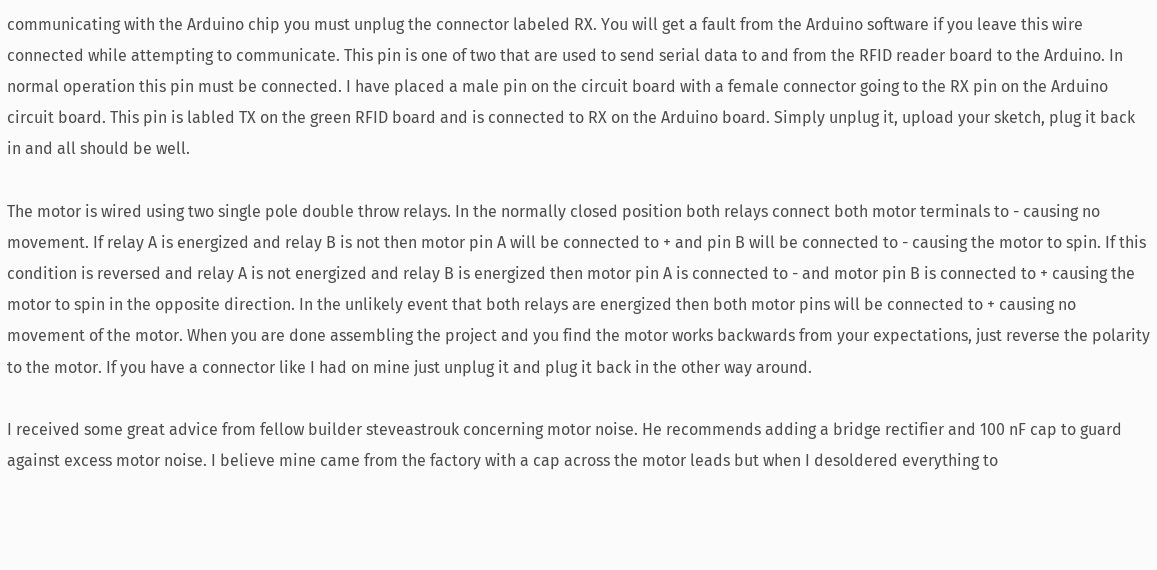communicating with the Arduino chip you must unplug the connector labeled RX. You will get a fault from the Arduino software if you leave this wire connected while attempting to communicate. This pin is one of two that are used to send serial data to and from the RFID reader board to the Arduino. In normal operation this pin must be connected. I have placed a male pin on the circuit board with a female connector going to the RX pin on the Arduino circuit board. This pin is labled TX on the green RFID board and is connected to RX on the Arduino board. Simply unplug it, upload your sketch, plug it back in and all should be well.

The motor is wired using two single pole double throw relays. In the normally closed position both relays connect both motor terminals to - causing no movement. If relay A is energized and relay B is not then motor pin A will be connected to + and pin B will be connected to - causing the motor to spin. If this condition is reversed and relay A is not energized and relay B is energized then motor pin A is connected to - and motor pin B is connected to + causing the motor to spin in the opposite direction. In the unlikely event that both relays are energized then both motor pins will be connected to + causing no movement of the motor. When you are done assembling the project and you find the motor works backwards from your expectations, just reverse the polarity to the motor. If you have a connector like I had on mine just unplug it and plug it back in the other way around.

I received some great advice from fellow builder steveastrouk concerning motor noise. He recommends adding a bridge rectifier and 100 nF cap to guard against excess motor noise. I believe mine came from the factory with a cap across the motor leads but when I desoldered everything to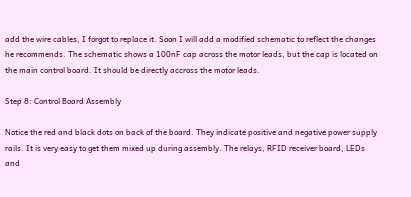add the wire cables, I forgot to replace it. Soon I will add a modified schematic to reflect the changes he recommends. The schematic shows a 100nF cap across the motor leads, but the cap is located on the main control board. It should be directly accross the motor leads.

Step 8: Control Board Assembly

Notice the red and black dots on back of the board. They indicate positive and negative power supply rails. It is very easy to get them mixed up during assembly. The relays, RFID receiver board, LEDs and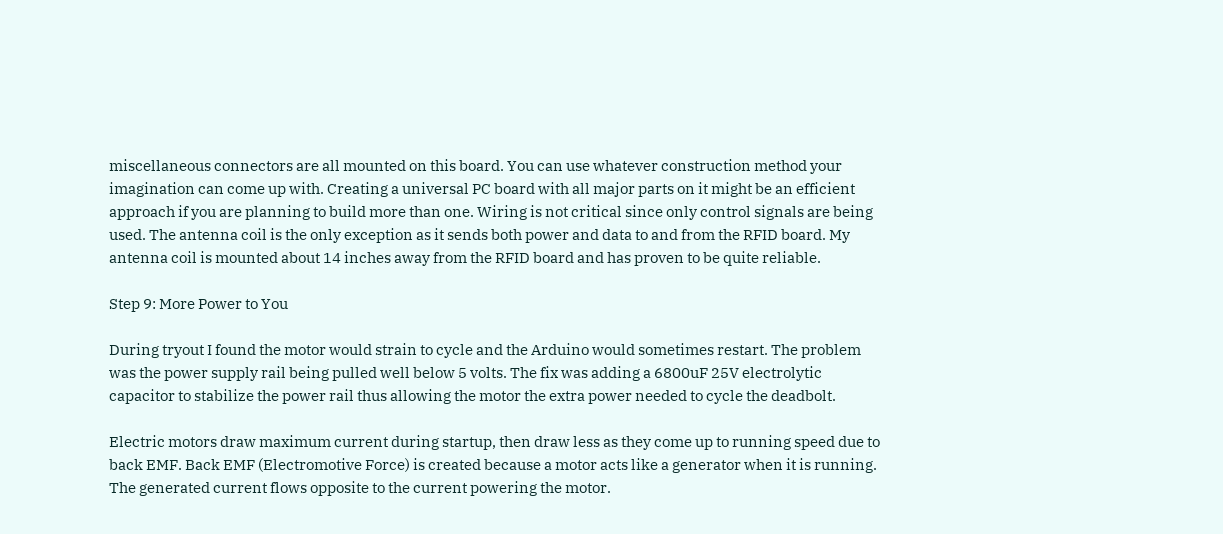miscellaneous connectors are all mounted on this board. You can use whatever construction method your imagination can come up with. Creating a universal PC board with all major parts on it might be an efficient approach if you are planning to build more than one. Wiring is not critical since only control signals are being used. The antenna coil is the only exception as it sends both power and data to and from the RFID board. My antenna coil is mounted about 14 inches away from the RFID board and has proven to be quite reliable.

Step 9: More Power to You

During tryout I found the motor would strain to cycle and the Arduino would sometimes restart. The problem was the power supply rail being pulled well below 5 volts. The fix was adding a 6800uF 25V electrolytic capacitor to stabilize the power rail thus allowing the motor the extra power needed to cycle the deadbolt.

Electric motors draw maximum current during startup, then draw less as they come up to running speed due to back EMF. Back EMF (Electromotive Force) is created because a motor acts like a generator when it is running. The generated current flows opposite to the current powering the motor.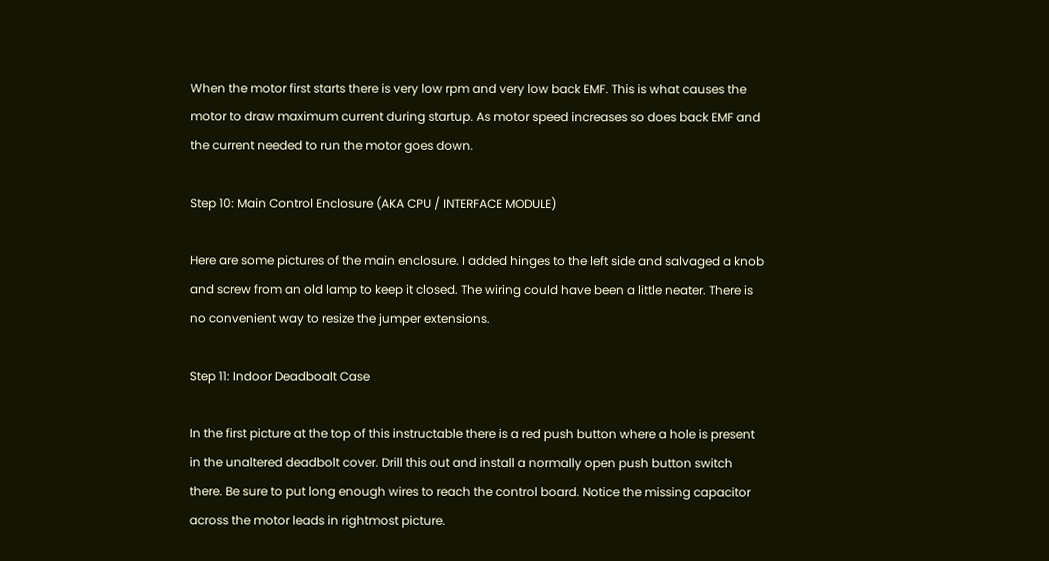When the motor first starts there is very low rpm and very low back EMF. This is what causes the motor to draw maximum current during startup. As motor speed increases so does back EMF and the current needed to run the motor goes down.

Step 10: Main Control Enclosure (AKA CPU / INTERFACE MODULE)

Here are some pictures of the main enclosure. I added hinges to the left side and salvaged a knob and screw from an old lamp to keep it closed. The wiring could have been a little neater. There is no convenient way to resize the jumper extensions.

Step 11: Indoor Deadboalt Case

In the first picture at the top of this instructable there is a red push button where a hole is present in the unaltered deadbolt cover. Drill this out and install a normally open push button switch there. Be sure to put long enough wires to reach the control board. Notice the missing capacitor across the motor leads in rightmost picture.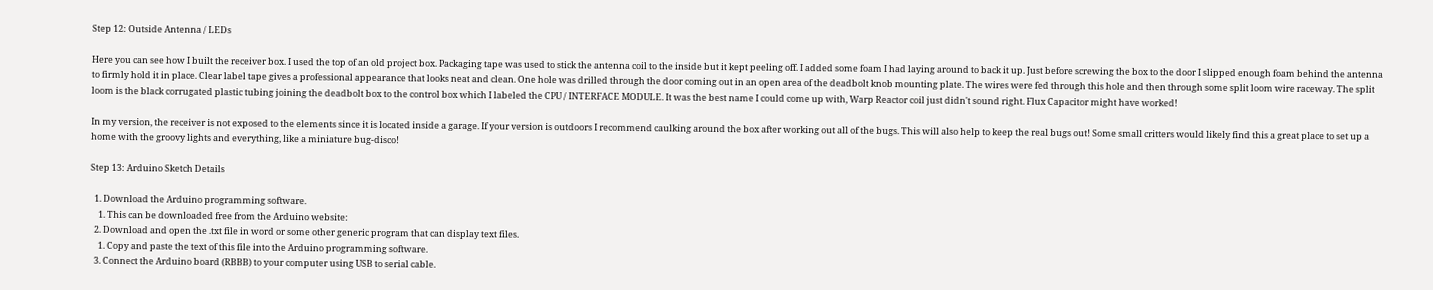Step 12: Outside Antenna / LEDs

Here you can see how I built the receiver box. I used the top of an old project box. Packaging tape was used to stick the antenna coil to the inside but it kept peeling off. I added some foam I had laying around to back it up. Just before screwing the box to the door I slipped enough foam behind the antenna to firmly hold it in place. Clear label tape gives a professional appearance that looks neat and clean. One hole was drilled through the door coming out in an open area of the deadbolt knob mounting plate. The wires were fed through this hole and then through some split loom wire raceway. The split loom is the black corrugated plastic tubing joining the deadbolt box to the control box which I labeled the CPU / INTERFACE MODULE. It was the best name I could come up with, Warp Reactor coil just didn't sound right. Flux Capacitor might have worked!

In my version, the receiver is not exposed to the elements since it is located inside a garage. If your version is outdoors I recommend caulking around the box after working out all of the bugs. This will also help to keep the real bugs out! Some small critters would likely find this a great place to set up a home with the groovy lights and everything, like a miniature bug-disco!

Step 13: Arduino Sketch Details

  1. Download the Arduino programming software.
    1. This can be downloaded free from the Arduino website:
  2. Download and open the .txt file in word or some other generic program that can display text files.
    1. Copy and paste the text of this file into the Arduino programming software.
  3. Connect the Arduino board (RBBB) to your computer using USB to serial cable.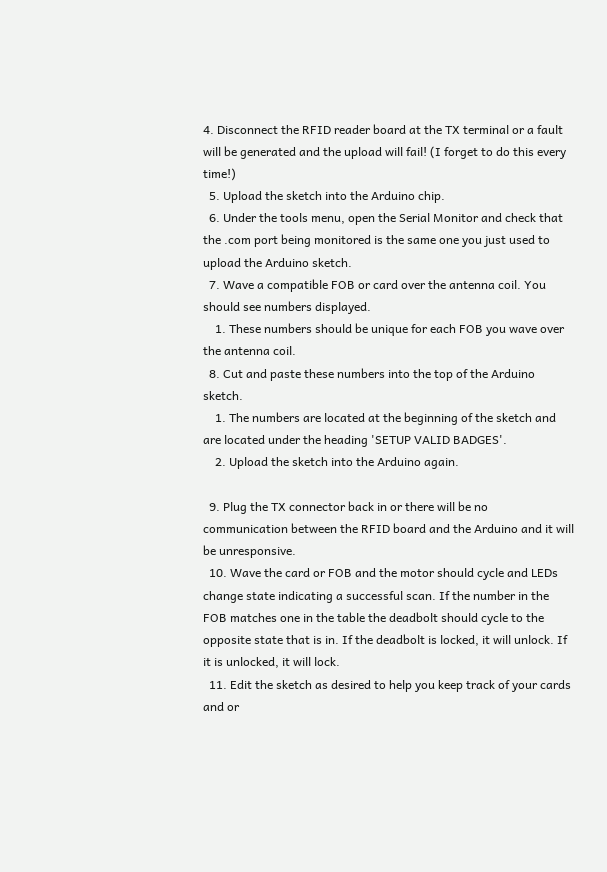4. Disconnect the RFID reader board at the TX terminal or a fault will be generated and the upload will fail! (I forget to do this every time!)
  5. Upload the sketch into the Arduino chip.
  6. Under the tools menu, open the Serial Monitor and check that the .com port being monitored is the same one you just used to upload the Arduino sketch.
  7. Wave a compatible FOB or card over the antenna coil. You should see numbers displayed.
    1. These numbers should be unique for each FOB you wave over the antenna coil.
  8. Cut and paste these numbers into the top of the Arduino sketch.
    1. The numbers are located at the beginning of the sketch and are located under the heading 'SETUP VALID BADGES'.
    2. Upload the sketch into the Arduino again.

  9. Plug the TX connector back in or there will be no communication between the RFID board and the Arduino and it will be unresponsive.
  10. Wave the card or FOB and the motor should cycle and LEDs change state indicating a successful scan. If the number in the FOB matches one in the table the deadbolt should cycle to the opposite state that is in. If the deadbolt is locked, it will unlock. If it is unlocked, it will lock.
  11. Edit the sketch as desired to help you keep track of your cards and or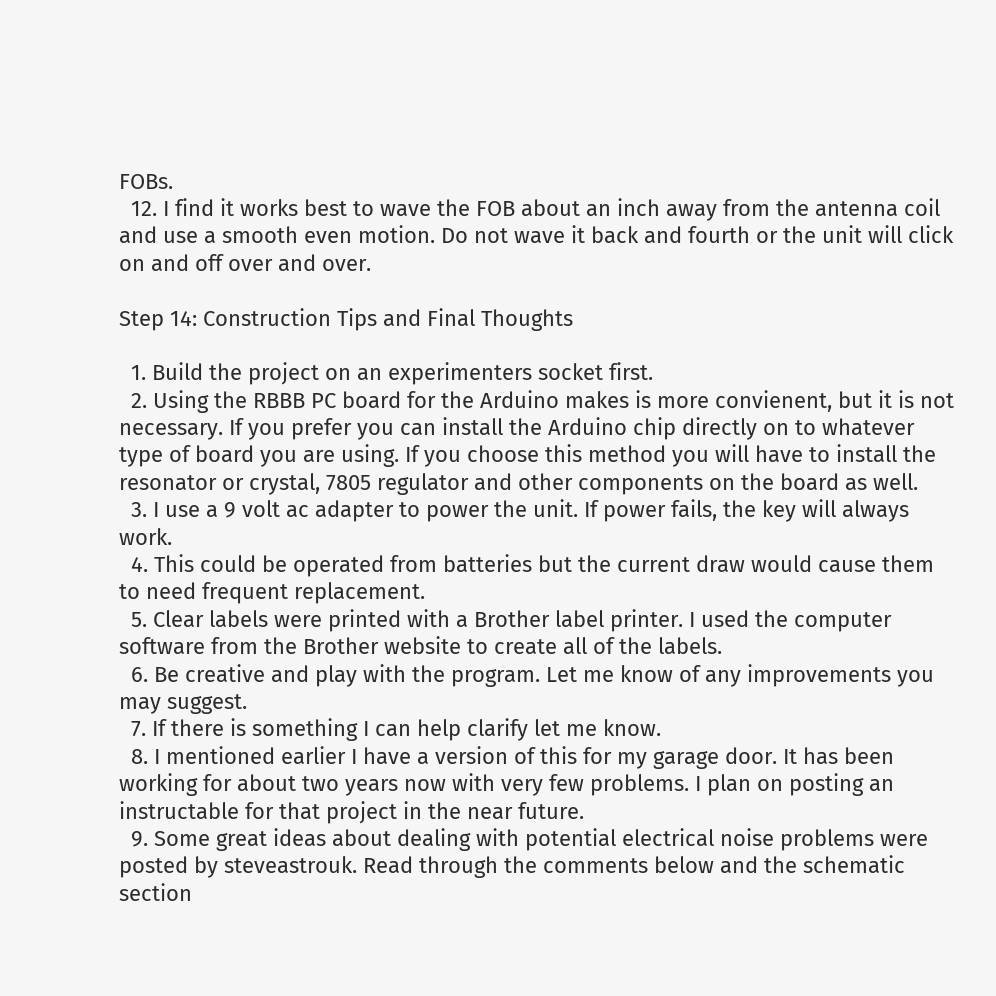FOBs.
  12. I find it works best to wave the FOB about an inch away from the antenna coil and use a smooth even motion. Do not wave it back and fourth or the unit will click on and off over and over.

Step 14: Construction Tips and Final Thoughts

  1. Build the project on an experimenters socket first.
  2. Using the RBBB PC board for the Arduino makes is more convienent, but it is not necessary. If you prefer you can install the Arduino chip directly on to whatever type of board you are using. If you choose this method you will have to install the resonator or crystal, 7805 regulator and other components on the board as well.
  3. I use a 9 volt ac adapter to power the unit. If power fails, the key will always work.
  4. This could be operated from batteries but the current draw would cause them to need frequent replacement.
  5. Clear labels were printed with a Brother label printer. I used the computer software from the Brother website to create all of the labels.
  6. Be creative and play with the program. Let me know of any improvements you may suggest.
  7. If there is something I can help clarify let me know.
  8. I mentioned earlier I have a version of this for my garage door. It has been working for about two years now with very few problems. I plan on posting an instructable for that project in the near future.
  9. Some great ideas about dealing with potential electrical noise problems were posted by steveastrouk. Read through the comments below and the schematic section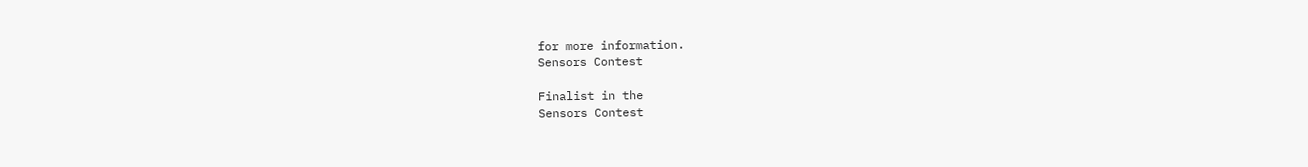for more information.
Sensors Contest

Finalist in the
Sensors Contest